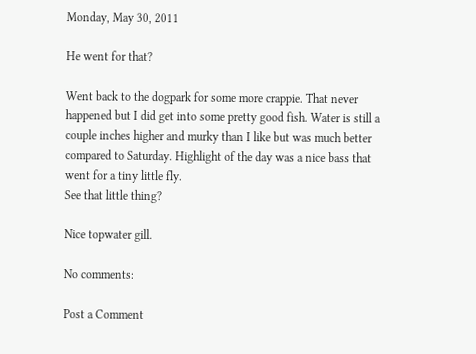Monday, May 30, 2011

He went for that?

Went back to the dogpark for some more crappie. That never happened but I did get into some pretty good fish. Water is still a couple inches higher and murky than I like but was much better compared to Saturday. Highlight of the day was a nice bass that went for a tiny little fly.
See that little thing?

Nice topwater gill.

No comments:

Post a Comment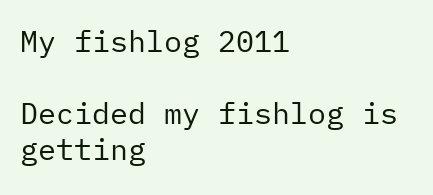My fishlog 2011

Decided my fishlog is getting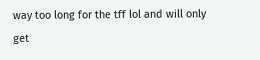way too long for the tff lol and will only get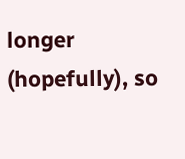longer (hopefully), so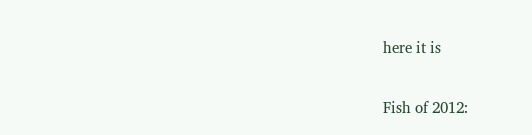here it is

Fish of 2012: